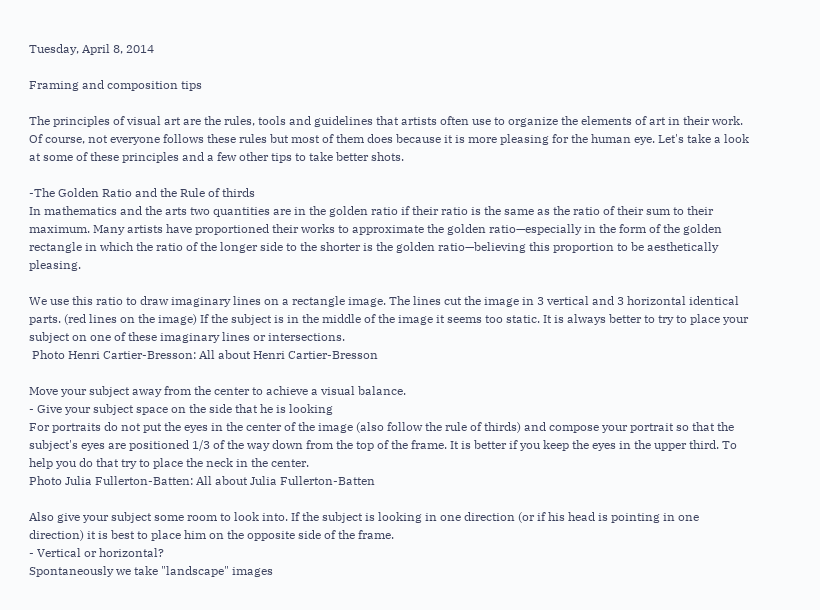Tuesday, April 8, 2014

Framing and composition tips

The principles of visual art are the rules, tools and guidelines that artists often use to organize the elements of art in their work. Of course, not everyone follows these rules but most of them does because it is more pleasing for the human eye. Let's take a look at some of these principles and a few other tips to take better shots.

-The Golden Ratio and the Rule of thirds
In mathematics and the arts two quantities are in the golden ratio if their ratio is the same as the ratio of their sum to their maximum. Many artists have proportioned their works to approximate the golden ratio—especially in the form of the golden rectangle in which the ratio of the longer side to the shorter is the golden ratio—believing this proportion to be aesthetically pleasing.

We use this ratio to draw imaginary lines on a rectangle image. The lines cut the image in 3 vertical and 3 horizontal identical parts. (red lines on the image) If the subject is in the middle of the image it seems too static. It is always better to try to place your subject on one of these imaginary lines or intersections.
 Photo Henri Cartier-Bresson: All about Henri Cartier-Bresson

Move your subject away from the center to achieve a visual balance.
- Give your subject space on the side that he is looking
For portraits do not put the eyes in the center of the image (also follow the rule of thirds) and compose your portrait so that the subject's eyes are positioned 1/3 of the way down from the top of the frame. It is better if you keep the eyes in the upper third. To help you do that try to place the neck in the center.
Photo Julia Fullerton-Batten: All about Julia Fullerton-Batten

Also give your subject some room to look into. If the subject is looking in one direction (or if his head is pointing in one direction) it is best to place him on the opposite side of the frame.
- Vertical or horizontal?
Spontaneously we take "landscape" images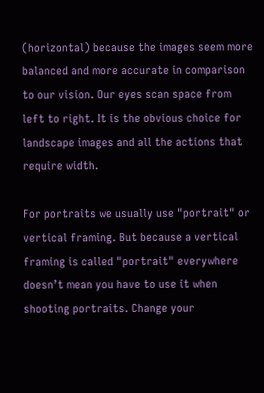(horizontal) because the images seem more balanced and more accurate in comparison to our vision. Our eyes scan space from left to right. It is the obvious choice for landscape images and all the actions that require width.

For portraits we usually use "portrait" or vertical framing. But because a vertical framing is called "portrait" everywhere doesn’t mean you have to use it when shooting portraits. Change your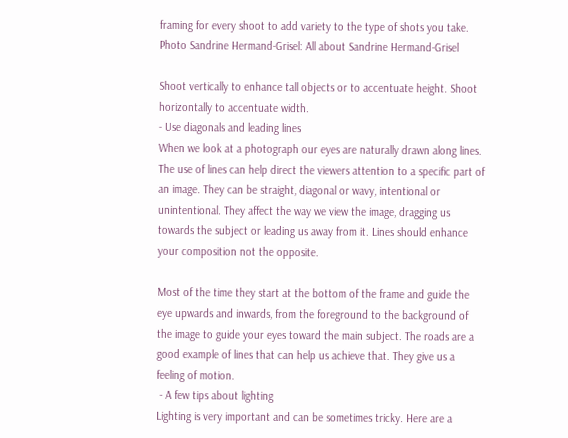framing for every shoot to add variety to the type of shots you take.
Photo Sandrine Hermand-Grisel: All about Sandrine Hermand-Grisel

Shoot vertically to enhance tall objects or to accentuate height. Shoot horizontally to accentuate width.
- Use diagonals and leading lines
When we look at a photograph our eyes are naturally drawn along lines. The use of lines can help direct the viewers attention to a specific part of an image. They can be straight, diagonal or wavy, intentional or unintentional. They affect the way we view the image, dragging us towards the subject or leading us away from it. Lines should enhance your composition not the opposite.

Most of the time they start at the bottom of the frame and guide the eye upwards and inwards, from the foreground to the background of the image to guide your eyes toward the main subject. The roads are a good example of lines that can help us achieve that. They give us a feeling of motion.
 - A few tips about lighting
Lighting is very important and can be sometimes tricky. Here are a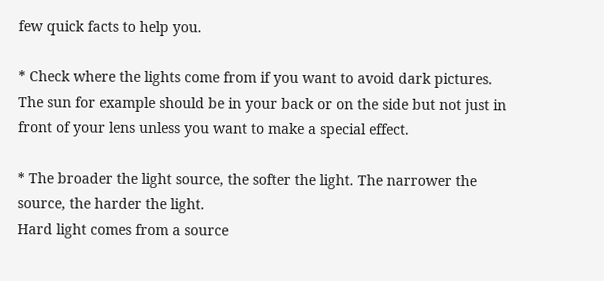few quick facts to help you.

* Check where the lights come from if you want to avoid dark pictures. The sun for example should be in your back or on the side but not just in front of your lens unless you want to make a special effect.

* The broader the light source, the softer the light. The narrower the source, the harder the light.
Hard light comes from a source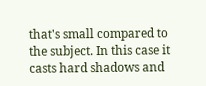that's small compared to the subject. In this case it casts hard shadows and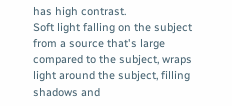has high contrast.
Soft light falling on the subject from a source that's large compared to the subject, wraps light around the subject, filling shadows and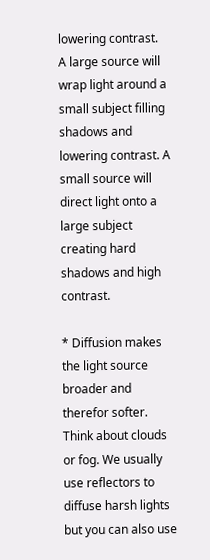lowering contrast.
A large source will wrap light around a small subject filling shadows and lowering contrast. A small source will direct light onto a large subject creating hard shadows and high contrast.

* Diffusion makes the light source broader and therefor softer. Think about clouds or fog. We usually use reflectors to diffuse harsh lights but you can also use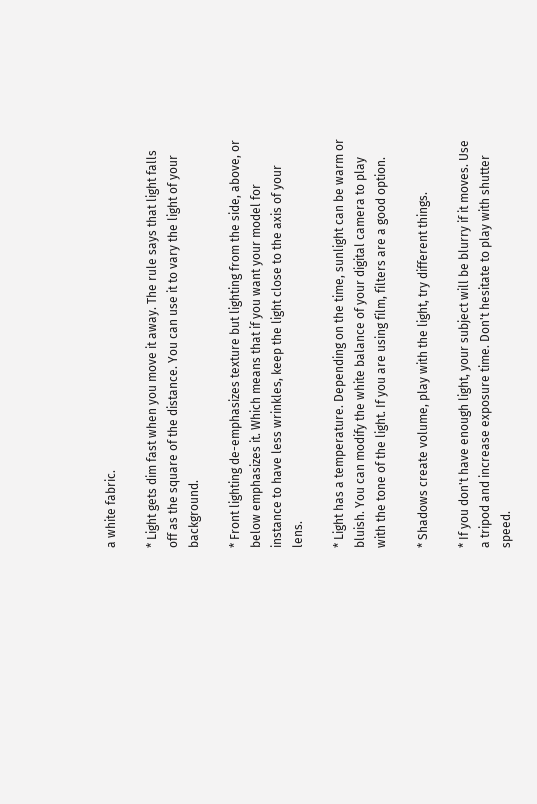a white fabric.

* Light gets dim fast when you move it away. The rule says that light falls off as the square of the distance. You can use it to vary the light of your background.

* Front lighting de-emphasizes texture but lighting from the side, above, or below emphasizes it. Which means that if you want your model for instance to have less wrinkles, keep the light close to the axis of your lens.

* Light has a temperature. Depending on the time, sunlight can be warm or bluish. You can modify the white balance of your digital camera to play with the tone of the light. If you are using film, filters are a good option.

* Shadows create volume, play with the light, try different things.

* If you don't have enough light, your subject will be blurry if it moves. Use a tripod and increase exposure time. Don't hesitate to play with shutter speed.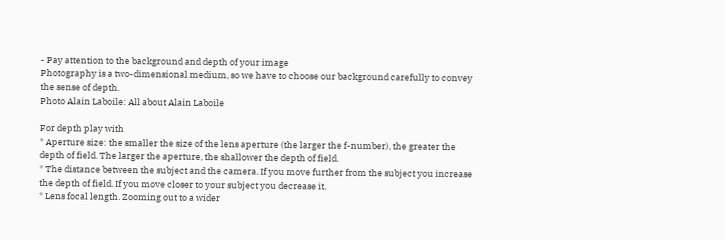- Pay attention to the background and depth of your image
Photography is a two-dimensional medium, so we have to choose our background carefully to convey the sense of depth.
Photo Alain Laboile: All about Alain Laboile

For depth play with
* Aperture size: the smaller the size of the lens aperture (the larger the f-number), the greater the depth of field. The larger the aperture, the shallower the depth of field.
* The distance between the subject and the camera. If you move further from the subject you increase the depth of field. If you move closer to your subject you decrease it.
* Lens focal length. Zooming out to a wider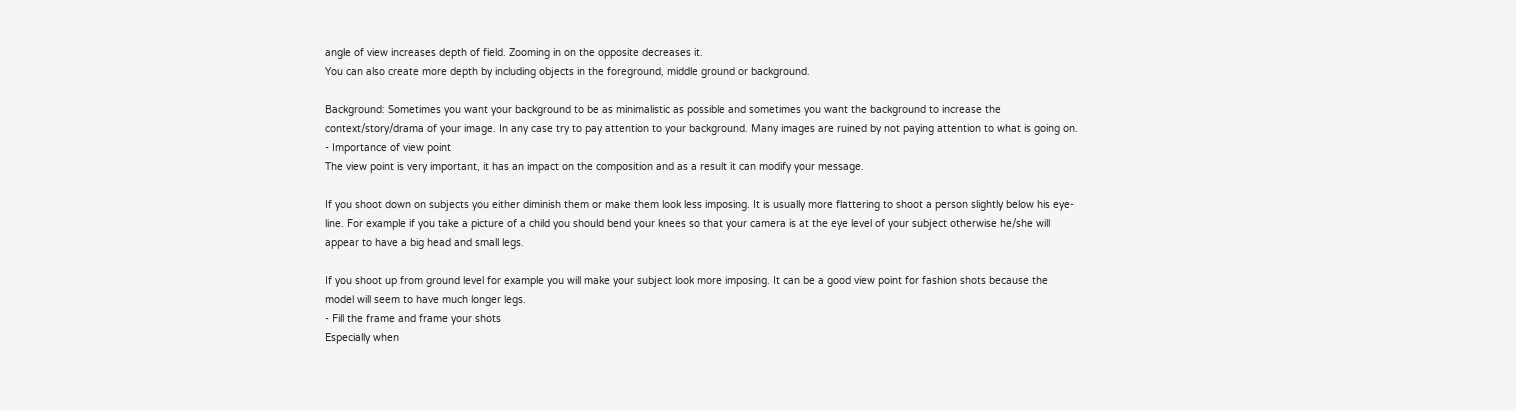angle of view increases depth of field. Zooming in on the opposite decreases it.
You can also create more depth by including objects in the foreground, middle ground or background.

Background: Sometimes you want your background to be as minimalistic as possible and sometimes you want the background to increase the context/story/drama of your image. In any case try to pay attention to your background. Many images are ruined by not paying attention to what is going on.
- Importance of view point
The view point is very important, it has an impact on the composition and as a result it can modify your message.

If you shoot down on subjects you either diminish them or make them look less imposing. It is usually more flattering to shoot a person slightly below his eye-line. For example if you take a picture of a child you should bend your knees so that your camera is at the eye level of your subject otherwise he/she will appear to have a big head and small legs.

If you shoot up from ground level for example you will make your subject look more imposing. It can be a good view point for fashion shots because the model will seem to have much longer legs.
- Fill the frame and frame your shots
Especially when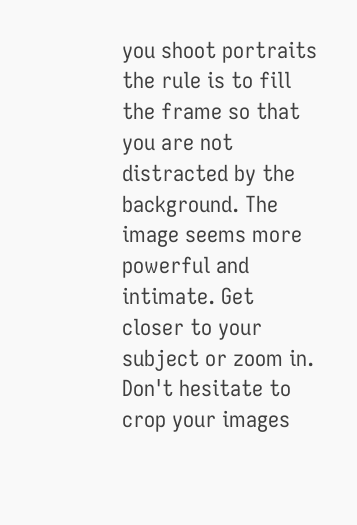you shoot portraits the rule is to fill the frame so that you are not distracted by the background. The image seems more powerful and intimate. Get closer to your subject or zoom in. Don't hesitate to crop your images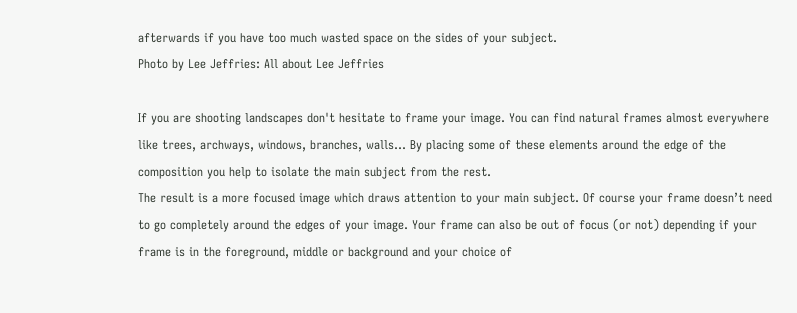afterwards if you have too much wasted space on the sides of your subject.
Photo by Lee Jeffries: All about Lee Jeffries

If you are shooting landscapes don't hesitate to frame your image. You can find natural frames almost everywhere like trees, archways, windows, branches, walls... By placing some of these elements around the edge of the composition you help to isolate the main subject from the rest.
The result is a more focused image which draws attention to your main subject. Of course your frame doesn’t need to go completely around the edges of your image. Your frame can also be out of focus (or not) depending if your frame is in the foreground, middle or background and your choice of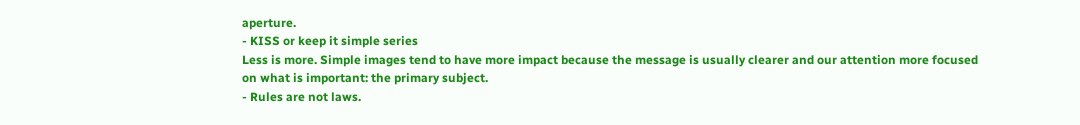aperture.
- KISS or keep it simple series
Less is more. Simple images tend to have more impact because the message is usually clearer and our attention more focused on what is important: the primary subject.
- Rules are not laws.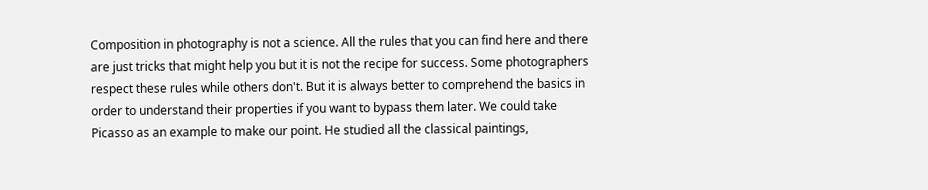Composition in photography is not a science. All the rules that you can find here and there are just tricks that might help you but it is not the recipe for success. Some photographers respect these rules while others don't. But it is always better to comprehend the basics in order to understand their properties if you want to bypass them later. We could take Picasso as an example to make our point. He studied all the classical paintings,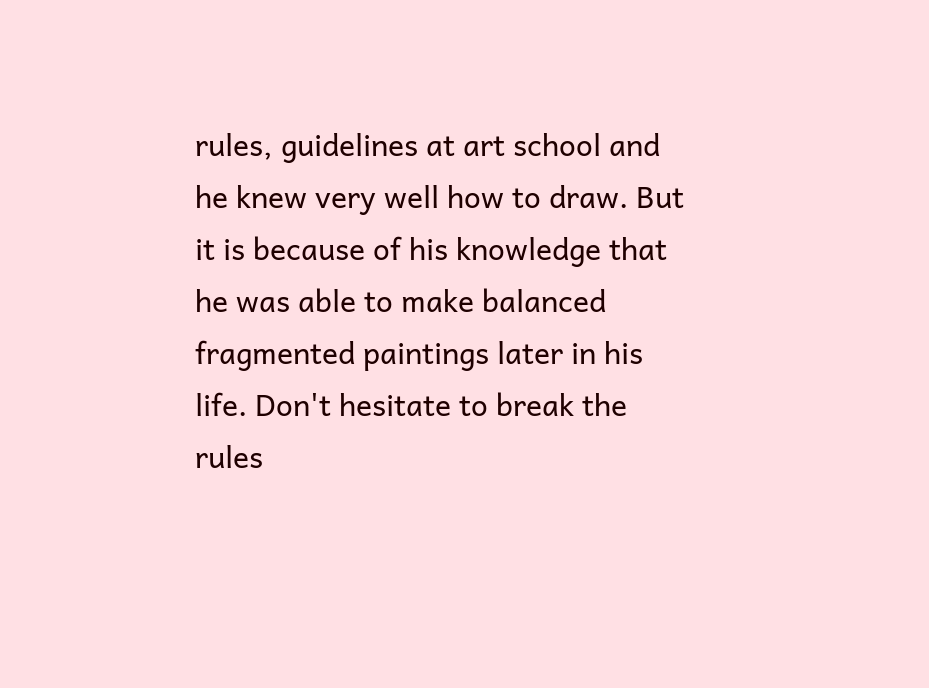rules, guidelines at art school and he knew very well how to draw. But it is because of his knowledge that he was able to make balanced fragmented paintings later in his life. Don't hesitate to break the rules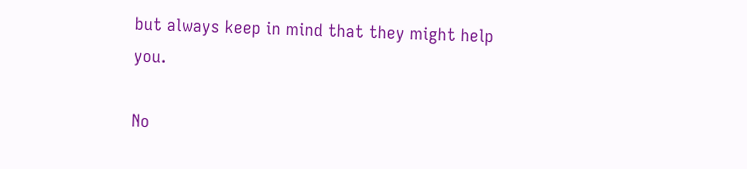but always keep in mind that they might help you.

No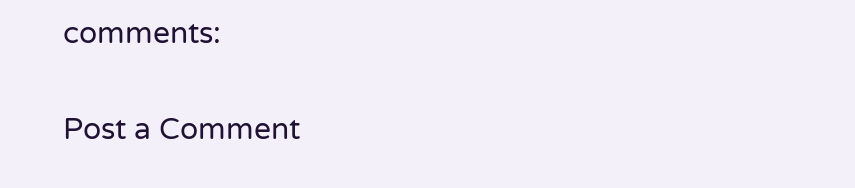comments:

Post a Comment